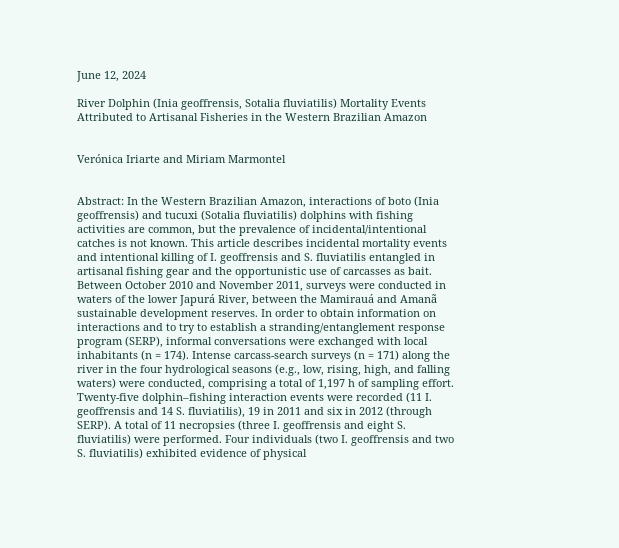June 12, 2024

River Dolphin (Inia geoffrensis, Sotalia fluviatilis) Mortality Events Attributed to Artisanal Fisheries in the Western Brazilian Amazon


Verónica Iriarte and Miriam Marmontel


Abstract: In the Western Brazilian Amazon, interactions of boto (Inia geoffrensis) and tucuxi (Sotalia fluviatilis) dolphins with fishing activities are common, but the prevalence of incidental/intentional catches is not known. This article describes incidental mortality events and intentional killing of I. geoffrensis and S. fluviatilis entangled in artisanal fishing gear and the opportunistic use of carcasses as bait. Between October 2010 and November 2011, surveys were conducted in waters of the lower Japurá River, between the Mamirauá and Amanã sustainable development reserves. In order to obtain information on interactions and to try to establish a stranding/entanglement response program (SERP), informal conversations were exchanged with local inhabitants (n = 174). Intense carcass-search surveys (n = 171) along the river in the four hydrological seasons (e.g., low, rising, high, and falling waters) were conducted, comprising a total of 1,197 h of sampling effort. Twenty-five dolphin–fishing interaction events were recorded (11 I. geoffrensis and 14 S. fluviatilis), 19 in 2011 and six in 2012 (through SERP). A total of 11 necropsies (three I. geoffrensis and eight S. fluviatilis) were performed. Four individuals (two I. geoffrensis and two S. fluviatilis) exhibited evidence of physical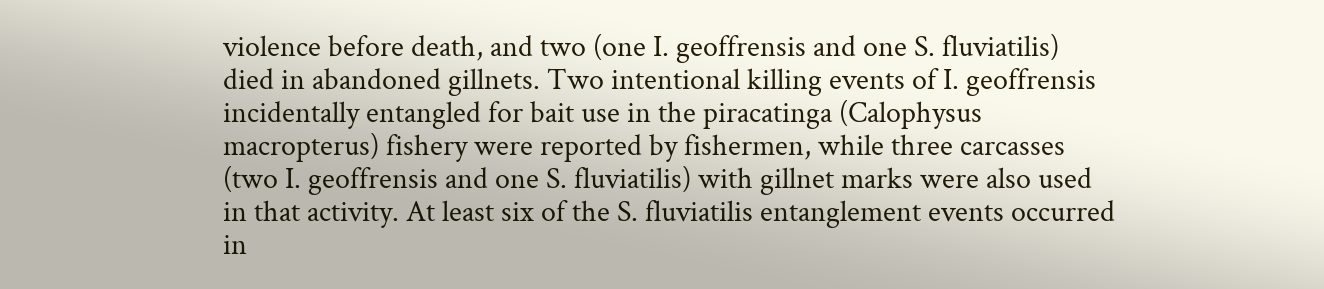violence before death, and two (one I. geoffrensis and one S. fluviatilis) died in abandoned gillnets. Two intentional killing events of I. geoffrensis incidentally entangled for bait use in the piracatinga (Calophysus macropterus) fishery were reported by fishermen, while three carcasses (two I. geoffrensis and one S. fluviatilis) with gillnet marks were also used in that activity. At least six of the S. fluviatilis entanglement events occurred in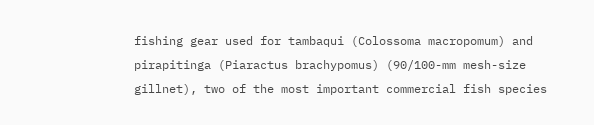fishing gear used for tambaqui (Colossoma macropomum) and pirapitinga (Piaractus brachypomus) (90/100-mm mesh-size gillnet), two of the most important commercial fish species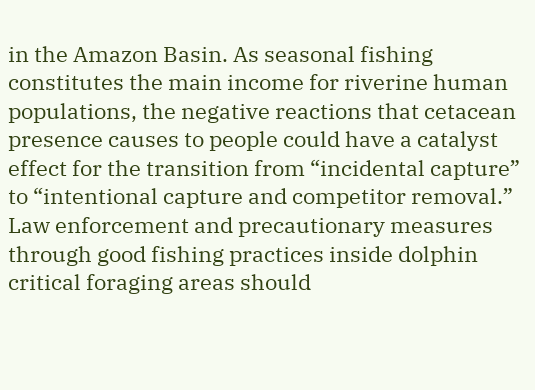in the Amazon Basin. As seasonal fishing constitutes the main income for riverine human populations, the negative reactions that cetacean presence causes to people could have a catalyst effect for the transition from “incidental capture” to “intentional capture and competitor removal.” Law enforcement and precautionary measures through good fishing practices inside dolphin critical foraging areas should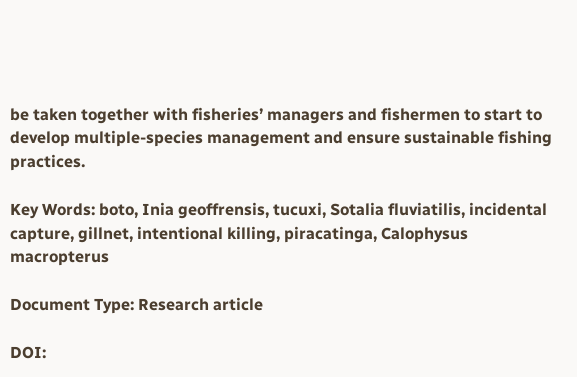be taken together with fisheries’ managers and fishermen to start to develop multiple-species management and ensure sustainable fishing practices.

Key Words: boto, Inia geoffrensis, tucuxi, Sotalia fluviatilis, incidental capture, gillnet, intentional killing, piracatinga, Calophysus macropterus

Document Type: Research article

DOI: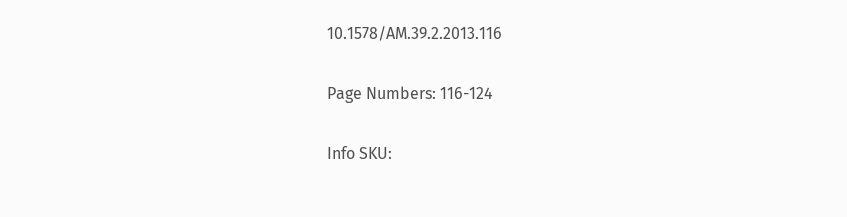10.1578/AM.39.2.2013.116

Page Numbers: 116-124

Info SKU: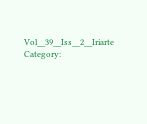Vol__39__Iss__2__Iriarte Category: